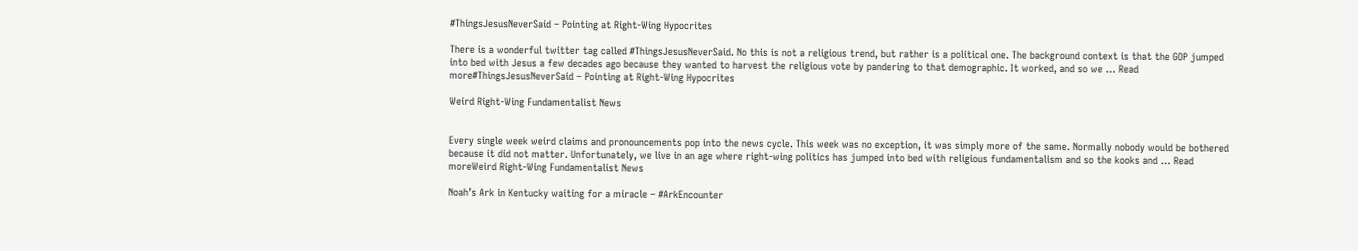#ThingsJesusNeverSaid – Pointing at Right-Wing Hypocrites

There is a wonderful twitter tag called #ThingsJesusNeverSaid. No this is not a religious trend, but rather is a political one. The background context is that the GOP jumped into bed with Jesus a few decades ago because they wanted to harvest the religious vote by pandering to that demographic. It worked, and so we … Read more#ThingsJesusNeverSaid – Pointing at Right-Wing Hypocrites

Weird Right-Wing Fundamentalist News


Every single week weird claims and pronouncements pop into the news cycle. This week was no exception, it was simply more of the same. Normally nobody would be bothered because it did not matter. Unfortunately, we live in an age where right-wing politics has jumped into bed with religious fundamentalism and so the kooks and … Read moreWeird Right-Wing Fundamentalist News

Noah’s Ark in Kentucky waiting for a miracle – #ArkEncounter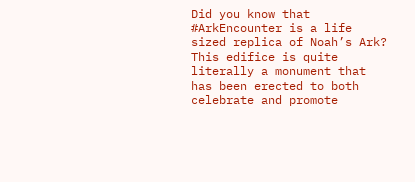Did you know that #ArkEncounter is a life sized replica of Noah’s Ark? This edifice is quite literally a monument that has been erected to both celebrate and promote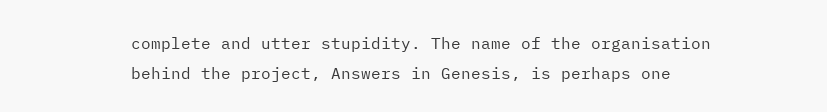complete and utter stupidity. The name of the organisation behind the project, Answers in Genesis, is perhaps one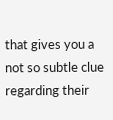that gives you a not so subtle clue regarding their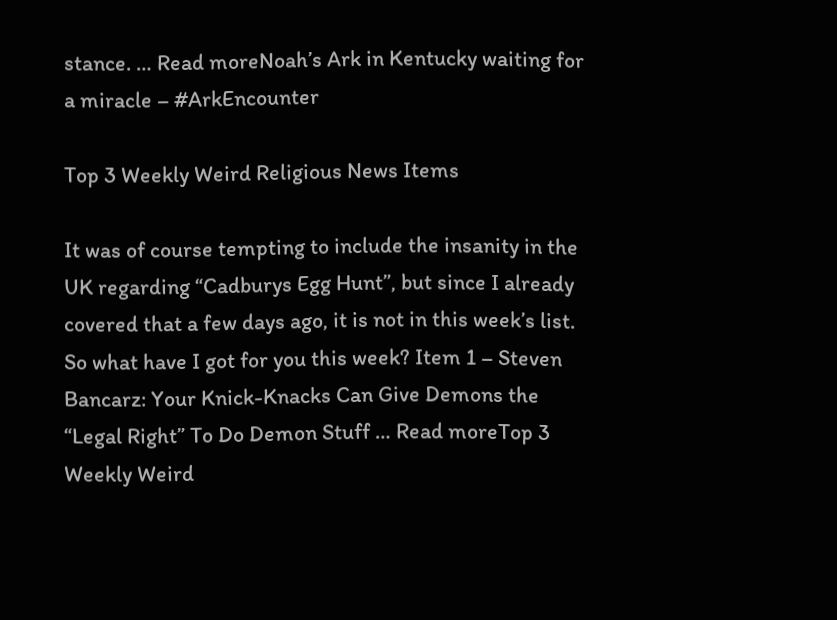stance. … Read moreNoah’s Ark in Kentucky waiting for a miracle – #ArkEncounter

Top 3 Weekly Weird Religious News Items

It was of course tempting to include the insanity in the UK regarding “Cadburys Egg Hunt”, but since I already covered that a few days ago, it is not in this week’s list. So what have I got for you this week? Item 1 – Steven Bancarz: Your Knick-Knacks Can Give Demons the “Legal Right” To Do Demon Stuff … Read moreTop 3 Weekly Weird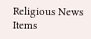Religious News Items